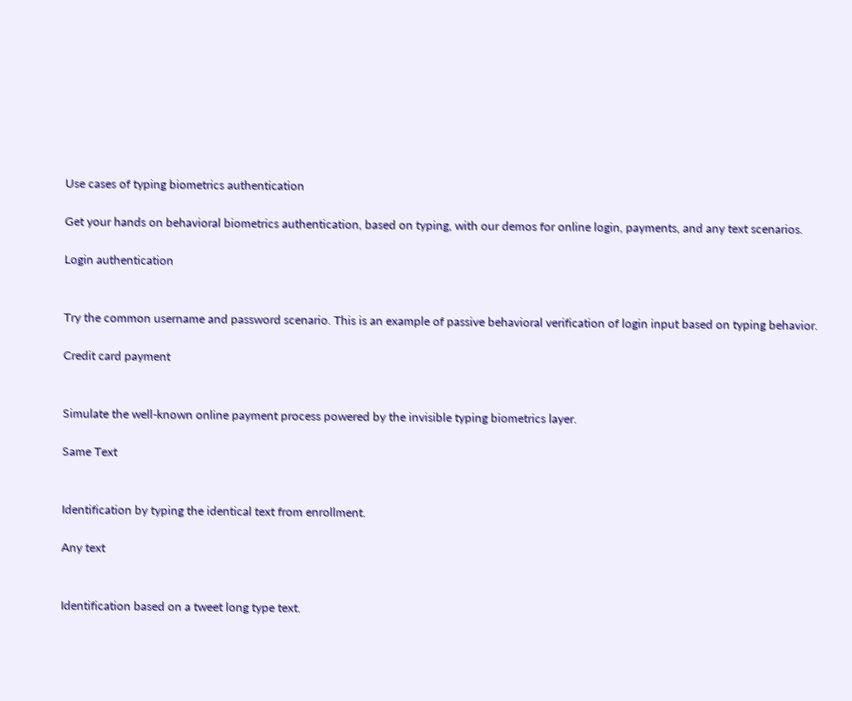Use cases of typing biometrics authentication

Get your hands on behavioral biometrics authentication, based on typing, with our demos for online login, payments, and any text scenarios.

Login authentication


Try the common username and password scenario. This is an example of passive behavioral verification of login input based on typing behavior.

Credit card payment


Simulate the well-known online payment process powered by the invisible typing biometrics layer.

Same Text


Identification by typing the identical text from enrollment.

Any text


Identification based on a tweet long type text.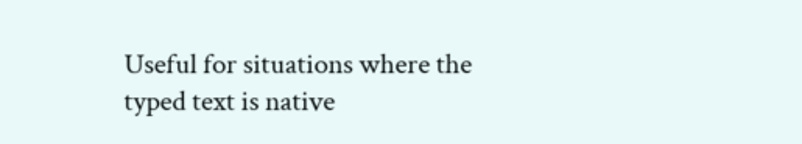Useful for situations where the typed text is native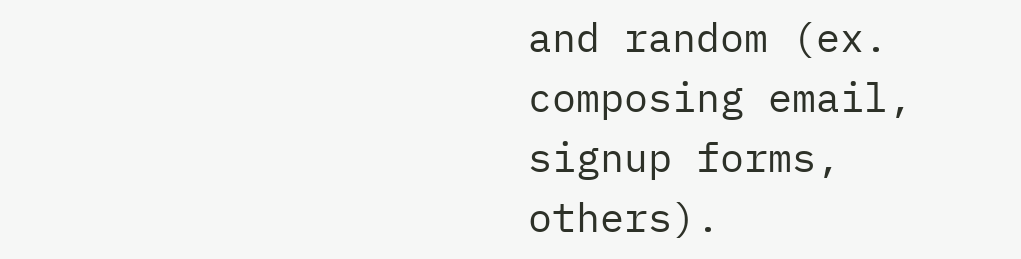and random (ex. composing email, signup forms, others).